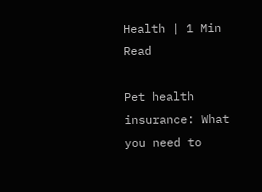Health | 1 Min Read

Pet health insurance: What you need to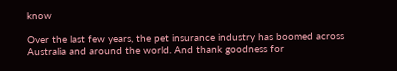know

Over the last few years, the pet insurance industry has boomed across Australia and around the world. And thank goodness for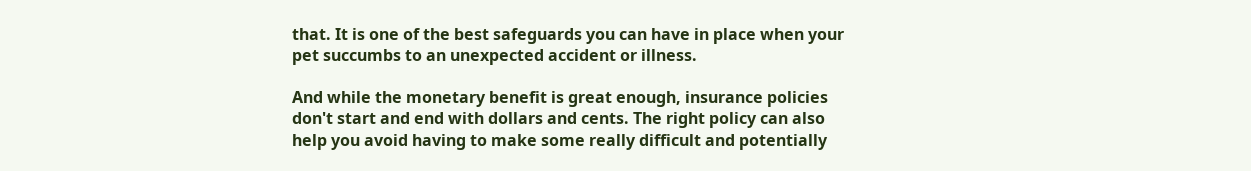that. It is one of the best safeguards you can have in place when your pet succumbs to an unexpected accident or illness.

And while the monetary benefit is great enough, insurance policies don't start and end with dollars and cents. The right policy can also help you avoid having to make some really difficult and potentially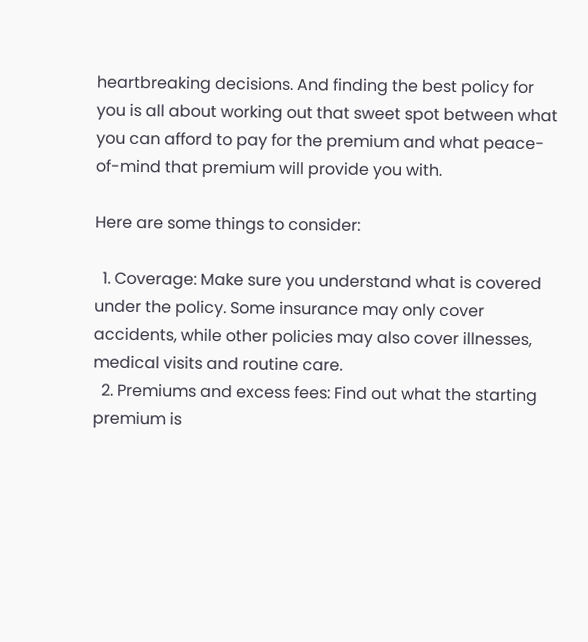heartbreaking decisions. And finding the best policy for you is all about working out that sweet spot between what you can afford to pay for the premium and what peace-of-mind that premium will provide you with.

Here are some things to consider:

  1. Coverage: Make sure you understand what is covered under the policy. Some insurance may only cover accidents, while other policies may also cover illnesses, medical visits and routine care.
  2. Premiums and excess fees: Find out what the starting premium is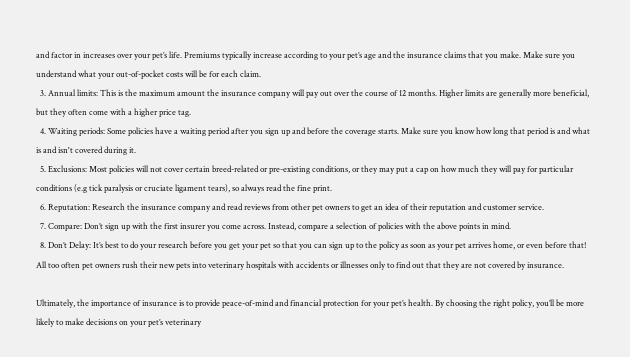and factor in increases over your pet’s life. Premiums typically increase according to your pet’s age and the insurance claims that you make. Make sure you understand what your out-of-pocket costs will be for each claim.
  3. Annual limits: This is the maximum amount the insurance company will pay out over the course of 12 months. Higher limits are generally more beneficial, but they often come with a higher price tag.
  4. Waiting periods: Some policies have a waiting period after you sign up and before the coverage starts. Make sure you know how long that period is and what is and isn't covered during it.
  5. Exclusions: Most policies will not cover certain breed-related or pre-existing conditions, or they may put a cap on how much they will pay for particular conditions (e.g tick paralysis or cruciate ligament tears), so always read the fine print.
  6. Reputation: Research the insurance company and read reviews from other pet owners to get an idea of their reputation and customer service.
  7. Compare: Don’t sign up with the first insurer you come across. Instead, compare a selection of policies with the above points in mind.
  8. Don’t Delay: It’s best to do your research before you get your pet so that you can sign up to the policy as soon as your pet arrives home, or even before that! All too often pet owners rush their new pets into veterinary hospitals with accidents or illnesses only to find out that they are not covered by insurance.

Ultimately, the importance of insurance is to provide peace-of-mind and financial protection for your pet’s health. By choosing the right policy, you’ll be more likely to make decisions on your pet’s veterinary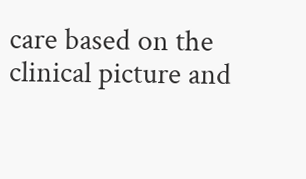care based on the clinical picture and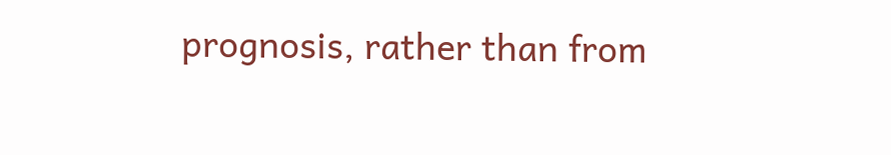prognosis, rather than from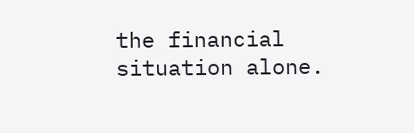the financial situation alone.